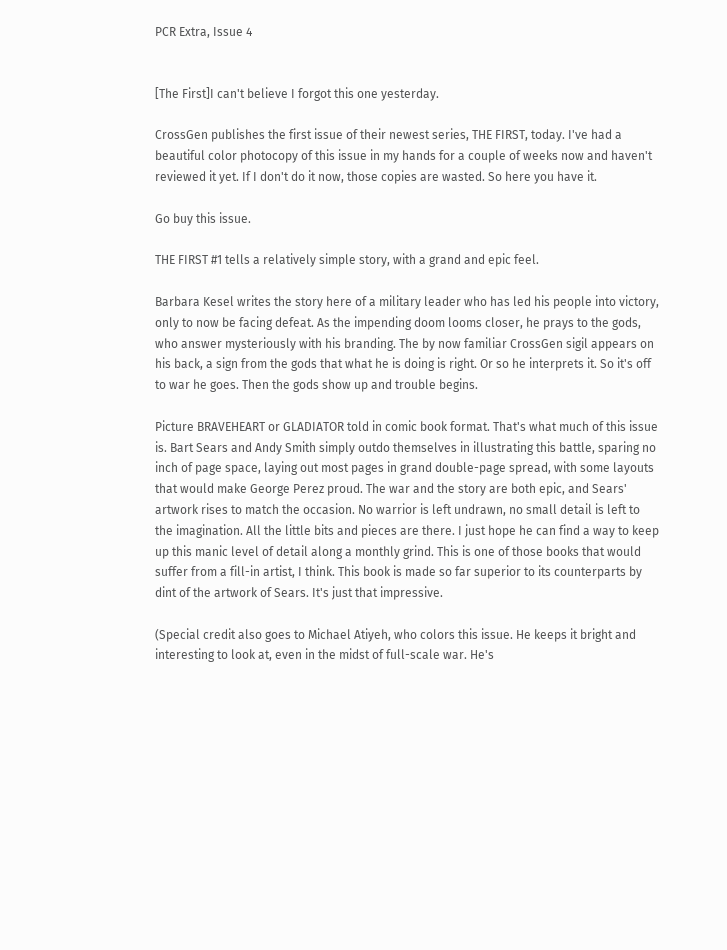PCR Extra, Issue 4


[The First]I can't believe I forgot this one yesterday.

CrossGen publishes the first issue of their newest series, THE FIRST, today. I've had a beautiful color photocopy of this issue in my hands for a couple of weeks now and haven't reviewed it yet. If I don't do it now, those copies are wasted. So here you have it.

Go buy this issue.

THE FIRST #1 tells a relatively simple story, with a grand and epic feel.

Barbara Kesel writes the story here of a military leader who has led his people into victory, only to now be facing defeat. As the impending doom looms closer, he prays to the gods, who answer mysteriously with his branding. The by now familiar CrossGen sigil appears on his back, a sign from the gods that what he is doing is right. Or so he interprets it. So it's off to war he goes. Then the gods show up and trouble begins.

Picture BRAVEHEART or GLADIATOR told in comic book format. That's what much of this issue is. Bart Sears and Andy Smith simply outdo themselves in illustrating this battle, sparing no inch of page space, laying out most pages in grand double-page spread, with some layouts that would make George Perez proud. The war and the story are both epic, and Sears' artwork rises to match the occasion. No warrior is left undrawn, no small detail is left to the imagination. All the little bits and pieces are there. I just hope he can find a way to keep up this manic level of detail along a monthly grind. This is one of those books that would suffer from a fill-in artist, I think. This book is made so far superior to its counterparts by dint of the artwork of Sears. It's just that impressive.

(Special credit also goes to Michael Atiyeh, who colors this issue. He keeps it bright and interesting to look at, even in the midst of full-scale war. He's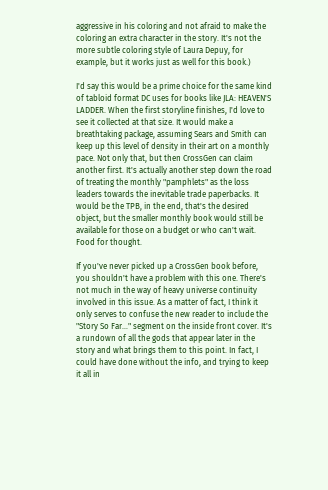aggressive in his coloring and not afraid to make the coloring an extra character in the story. It's not the more subtle coloring style of Laura Depuy, for example, but it works just as well for this book.)

I'd say this would be a prime choice for the same kind of tabloid format DC uses for books like JLA: HEAVEN'S LADDER. When the first storyline finishes, I'd love to see it collected at that size. It would make a breathtaking package, assuming Sears and Smith can keep up this level of density in their art on a monthly pace. Not only that, but then CrossGen can claim another first. It's actually another step down the road of treating the monthly "pamphlets" as the loss leaders towards the inevitable trade paperbacks. It would be the TPB, in the end, that's the desired object, but the smaller monthly book would still be available for those on a budget or who can't wait. Food for thought.

If you've never picked up a CrossGen book before, you shouldn't have a problem with this one. There's not much in the way of heavy universe continuity involved in this issue. As a matter of fact, I think it only serves to confuse the new reader to include the "Story So Far…" segment on the inside front cover. It's a rundown of all the gods that appear later in the story and what brings them to this point. In fact, I could have done without the info, and trying to keep it all in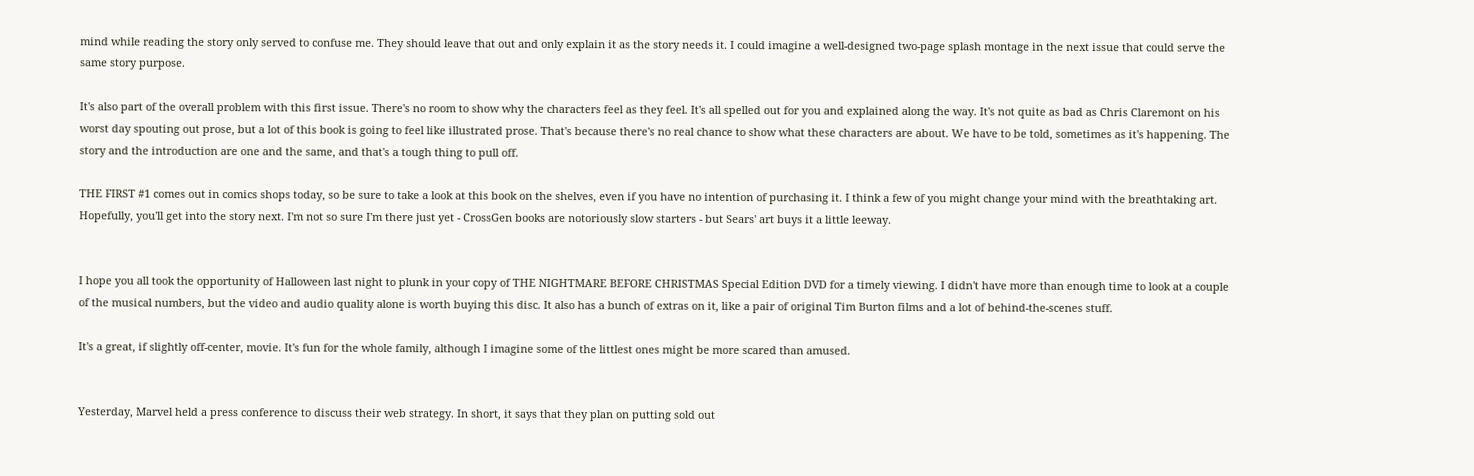mind while reading the story only served to confuse me. They should leave that out and only explain it as the story needs it. I could imagine a well-designed two-page splash montage in the next issue that could serve the same story purpose.

It's also part of the overall problem with this first issue. There's no room to show why the characters feel as they feel. It's all spelled out for you and explained along the way. It's not quite as bad as Chris Claremont on his worst day spouting out prose, but a lot of this book is going to feel like illustrated prose. That's because there's no real chance to show what these characters are about. We have to be told, sometimes as it's happening. The story and the introduction are one and the same, and that's a tough thing to pull off.

THE FIRST #1 comes out in comics shops today, so be sure to take a look at this book on the shelves, even if you have no intention of purchasing it. I think a few of you might change your mind with the breathtaking art. Hopefully, you'll get into the story next. I'm not so sure I'm there just yet - CrossGen books are notoriously slow starters - but Sears' art buys it a little leeway.


I hope you all took the opportunity of Halloween last night to plunk in your copy of THE NIGHTMARE BEFORE CHRISTMAS Special Edition DVD for a timely viewing. I didn't have more than enough time to look at a couple of the musical numbers, but the video and audio quality alone is worth buying this disc. It also has a bunch of extras on it, like a pair of original Tim Burton films and a lot of behind-the-scenes stuff.

It's a great, if slightly off-center, movie. It's fun for the whole family, although I imagine some of the littlest ones might be more scared than amused.


Yesterday, Marvel held a press conference to discuss their web strategy. In short, it says that they plan on putting sold out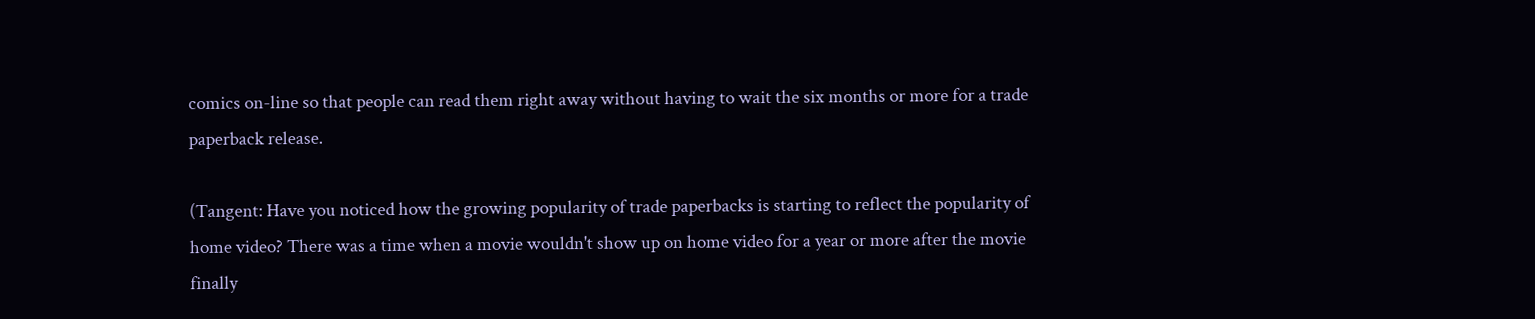comics on-line so that people can read them right away without having to wait the six months or more for a trade paperback release.

(Tangent: Have you noticed how the growing popularity of trade paperbacks is starting to reflect the popularity of home video? There was a time when a movie wouldn't show up on home video for a year or more after the movie finally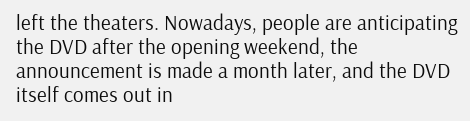left the theaters. Nowadays, people are anticipating the DVD after the opening weekend, the announcement is made a month later, and the DVD itself comes out in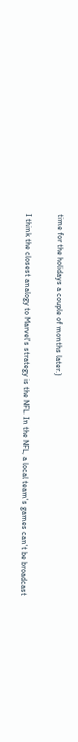time for the holidays a couple of months later.)

I think the closest analogy to Marvel's strategy is the NFL. In the NFL, a local team's games can't be broadcast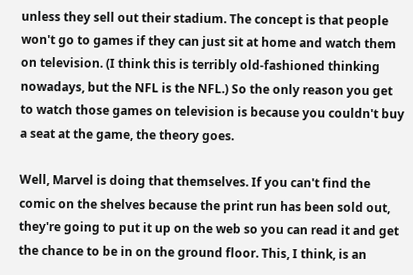unless they sell out their stadium. The concept is that people won't go to games if they can just sit at home and watch them on television. (I think this is terribly old-fashioned thinking nowadays, but the NFL is the NFL.) So the only reason you get to watch those games on television is because you couldn't buy a seat at the game, the theory goes.

Well, Marvel is doing that themselves. If you can't find the comic on the shelves because the print run has been sold out, they're going to put it up on the web so you can read it and get the chance to be in on the ground floor. This, I think, is an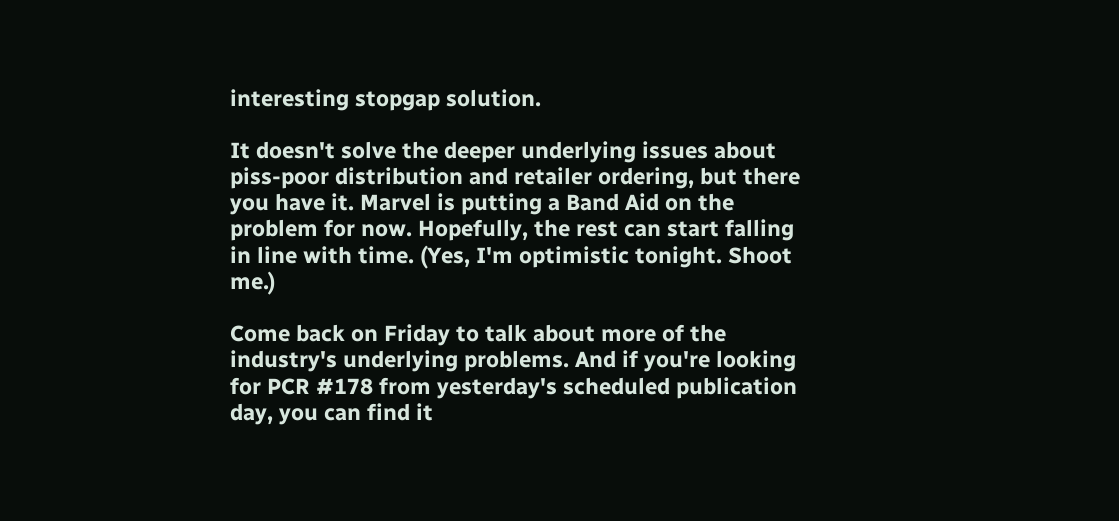interesting stopgap solution.

It doesn't solve the deeper underlying issues about piss-poor distribution and retailer ordering, but there you have it. Marvel is putting a Band Aid on the problem for now. Hopefully, the rest can start falling in line with time. (Yes, I'm optimistic tonight. Shoot me.)

Come back on Friday to talk about more of the industry's underlying problems. And if you're looking for PCR #178 from yesterday's scheduled publication day, you can find it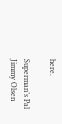here.

Superman’s Pal Jimmy Olsen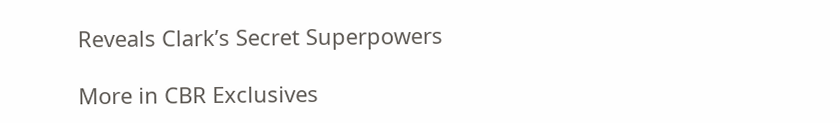Reveals Clark’s Secret Superpowers

More in CBR Exclusives